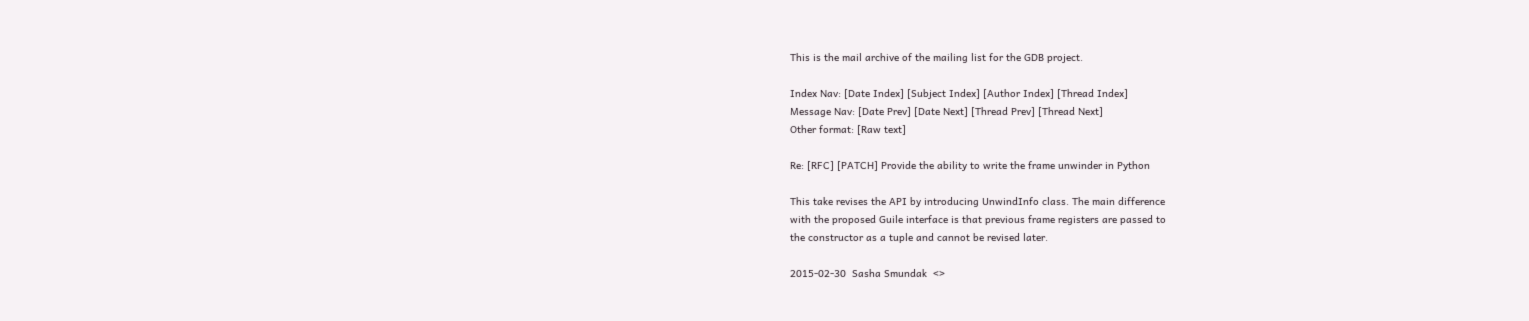This is the mail archive of the mailing list for the GDB project.

Index Nav: [Date Index] [Subject Index] [Author Index] [Thread Index]
Message Nav: [Date Prev] [Date Next] [Thread Prev] [Thread Next]
Other format: [Raw text]

Re: [RFC] [PATCH] Provide the ability to write the frame unwinder in Python

This take revises the API by introducing UnwindInfo class. The main difference
with the proposed Guile interface is that previous frame registers are passed to
the constructor as a tuple and cannot be revised later.

2015-02-30  Sasha Smundak  <>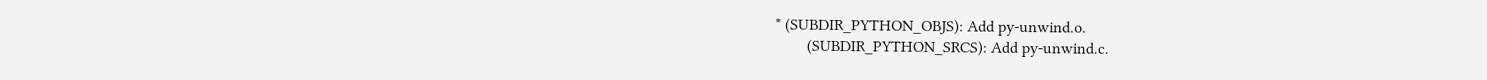* (SUBDIR_PYTHON_OBJS): Add py-unwind.o.
        (SUBDIR_PYTHON_SRCS): Add py-unwind.c.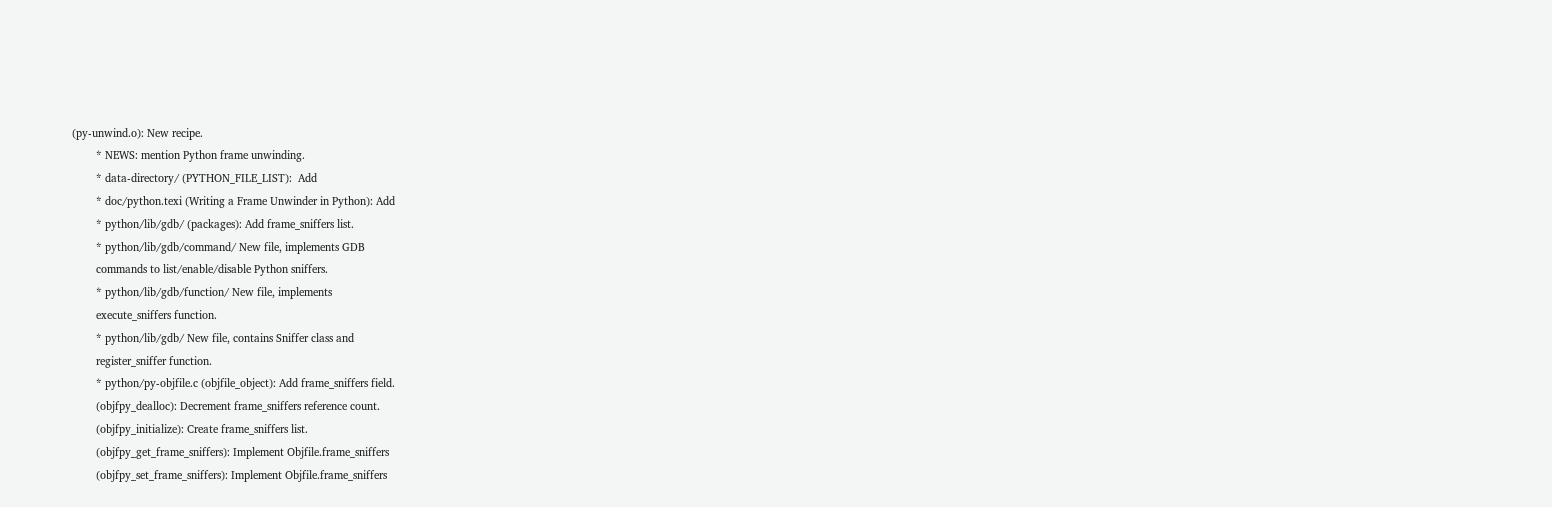(py-unwind.o): New recipe.
        * NEWS: mention Python frame unwinding.
        * data-directory/ (PYTHON_FILE_LIST):  Add
        * doc/python.texi (Writing a Frame Unwinder in Python): Add
        * python/lib/gdb/ (packages): Add frame_sniffers list.
        * python/lib/gdb/command/ New file, implements GDB
        commands to list/enable/disable Python sniffers.
        * python/lib/gdb/function/ New file, implements
        execute_sniffers function.
        * python/lib/gdb/ New file, contains Sniffer class and
        register_sniffer function.
        * python/py-objfile.c (objfile_object): Add frame_sniffers field.
        (objfpy_dealloc): Decrement frame_sniffers reference count.
        (objfpy_initialize): Create frame_sniffers list.
        (objfpy_get_frame_sniffers): Implement Objfile.frame_sniffers
        (objfpy_set_frame_sniffers): Implement Objfile.frame_sniffers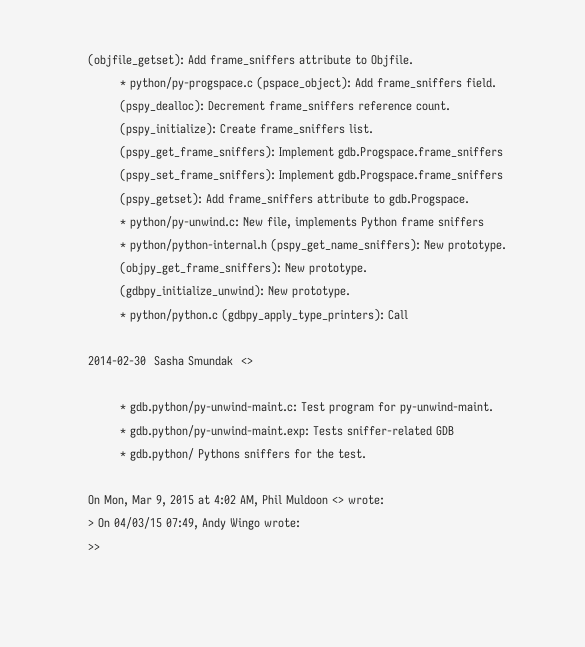(objfile_getset): Add frame_sniffers attribute to Objfile.
        * python/py-progspace.c (pspace_object): Add frame_sniffers field.
        (pspy_dealloc): Decrement frame_sniffers reference count.
        (pspy_initialize): Create frame_sniffers list.
        (pspy_get_frame_sniffers): Implement gdb.Progspace.frame_sniffers
        (pspy_set_frame_sniffers): Implement gdb.Progspace.frame_sniffers
        (pspy_getset): Add frame_sniffers attribute to gdb.Progspace.
        * python/py-unwind.c: New file, implements Python frame sniffers
        * python/python-internal.h (pspy_get_name_sniffers): New prototype.
        (objpy_get_frame_sniffers): New prototype.
        (gdbpy_initialize_unwind): New prototype.
        * python/python.c (gdbpy_apply_type_printers): Call

2014-02-30  Sasha Smundak  <>

        * gdb.python/py-unwind-maint.c: Test program for py-unwind-maint.
        * gdb.python/py-unwind-maint.exp: Tests sniffer-related GDB
        * gdb.python/ Pythons sniffers for the test.

On Mon, Mar 9, 2015 at 4:02 AM, Phil Muldoon <> wrote:
> On 04/03/15 07:49, Andy Wingo wrote:
>>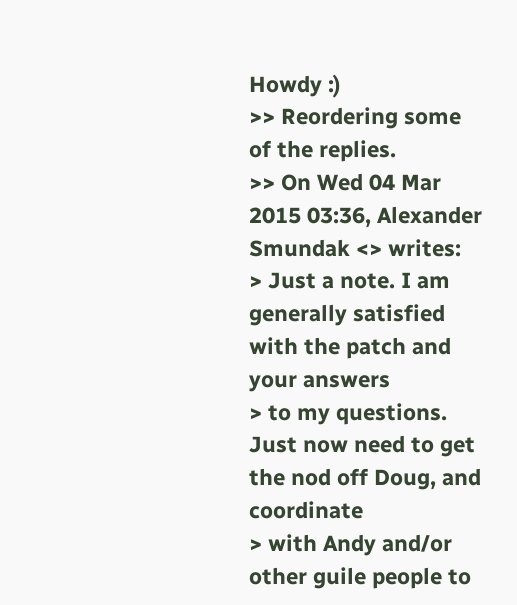Howdy :)
>> Reordering some of the replies.
>> On Wed 04 Mar 2015 03:36, Alexander Smundak <> writes:
> Just a note. I am generally satisfied with the patch and your answers
> to my questions. Just now need to get the nod off Doug, and coordinate
> with Andy and/or other guile people to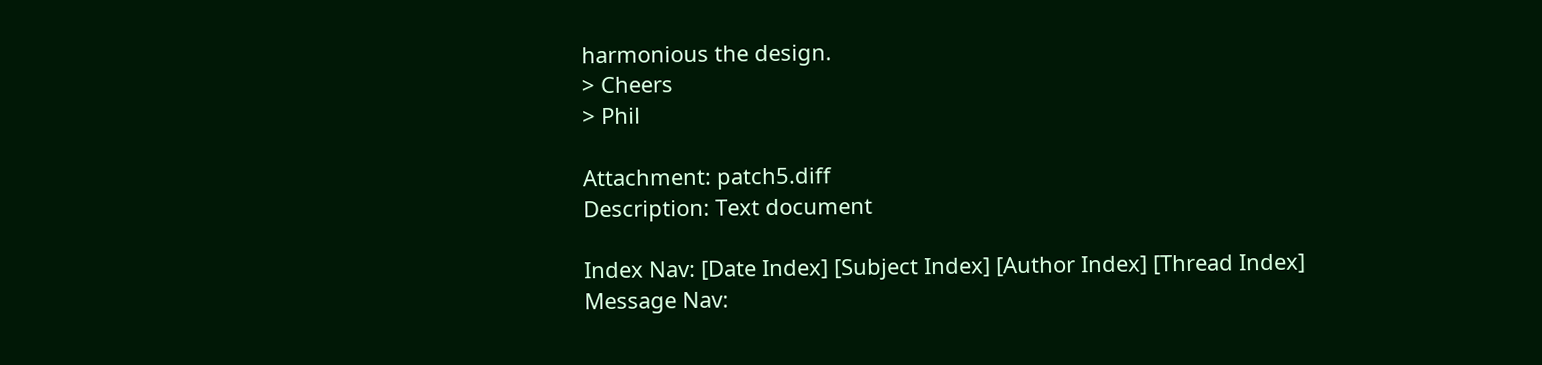harmonious the design.
> Cheers
> Phil

Attachment: patch5.diff
Description: Text document

Index Nav: [Date Index] [Subject Index] [Author Index] [Thread Index]
Message Nav: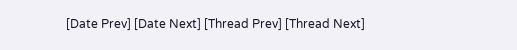[Date Prev] [Date Next] [Thread Prev] [Thread Next]